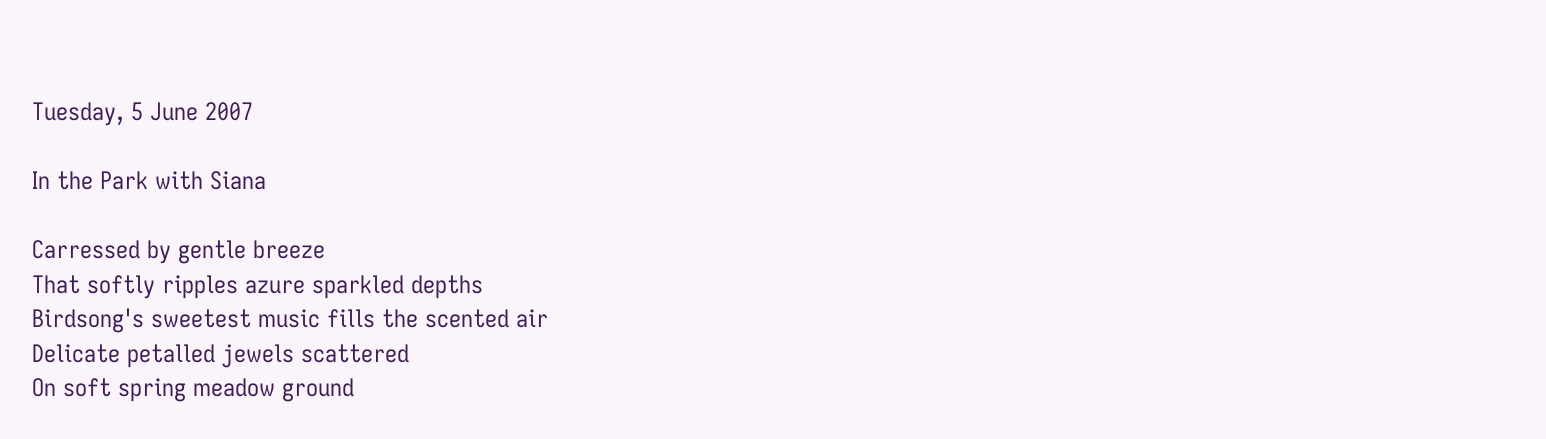Tuesday, 5 June 2007

In the Park with Siana

Carressed by gentle breeze
That softly ripples azure sparkled depths
Birdsong's sweetest music fills the scented air
Delicate petalled jewels scattered
On soft spring meadow ground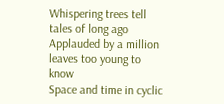Whispering trees tell tales of long ago
Applauded by a million leaves too young to know
Space and time in cyclic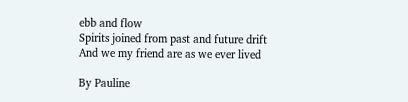ebb and flow
Spirits joined from past and future drift
And we my friend are as we ever lived

By Pauline